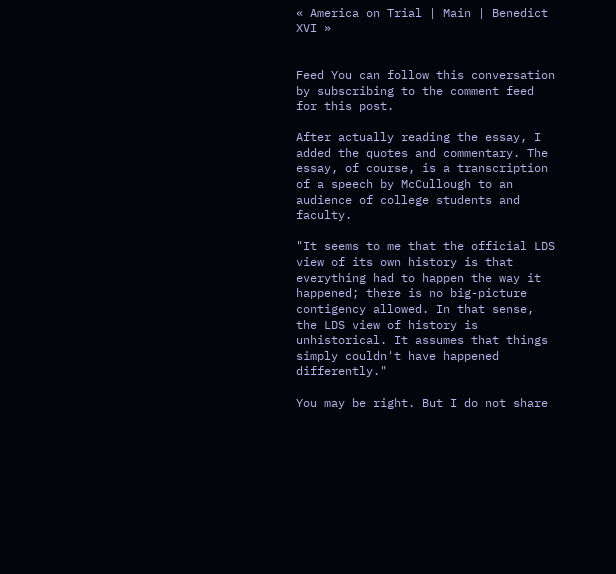« America on Trial | Main | Benedict XVI »


Feed You can follow this conversation by subscribing to the comment feed for this post.

After actually reading the essay, I added the quotes and commentary. The essay, of course, is a transcription of a speech by McCullough to an audience of college students and faculty.

"It seems to me that the official LDS view of its own history is that everything had to happen the way it happened; there is no big-picture contigency allowed. In that sense, the LDS view of history is unhistorical. It assumes that things simply couldn't have happened differently."

You may be right. But I do not share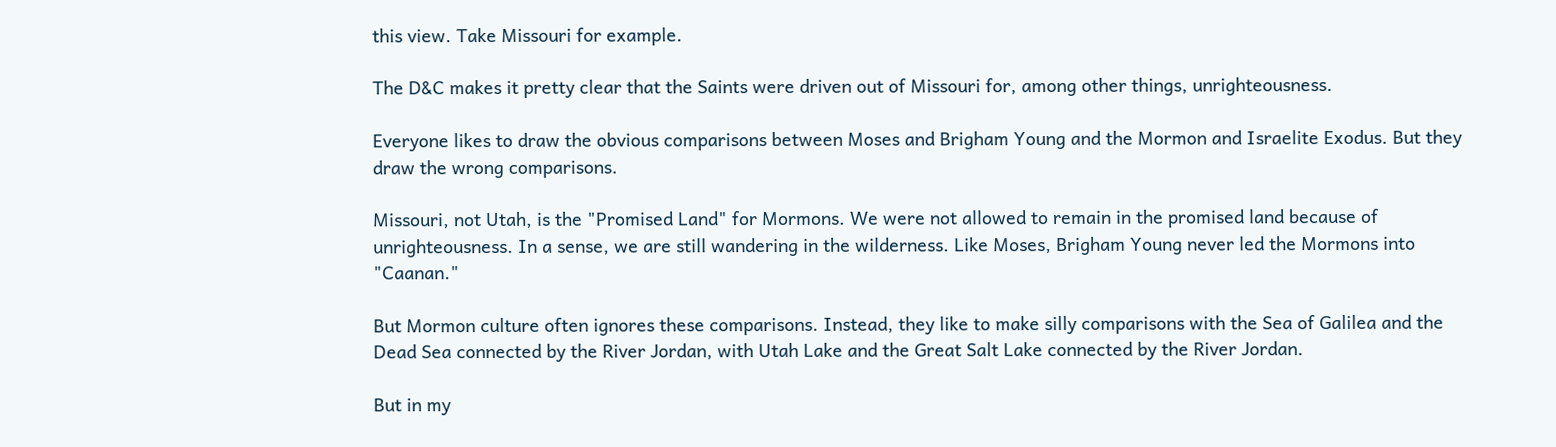this view. Take Missouri for example.

The D&C makes it pretty clear that the Saints were driven out of Missouri for, among other things, unrighteousness.

Everyone likes to draw the obvious comparisons between Moses and Brigham Young and the Mormon and Israelite Exodus. But they draw the wrong comparisons.

Missouri, not Utah, is the "Promised Land" for Mormons. We were not allowed to remain in the promised land because of unrighteousness. In a sense, we are still wandering in the wilderness. Like Moses, Brigham Young never led the Mormons into "Caanan."

But Mormon culture often ignores these comparisons. Instead, they like to make silly comparisons with the Sea of Galilea and the Dead Sea connected by the River Jordan, with Utah Lake and the Great Salt Lake connected by the River Jordan.

But in my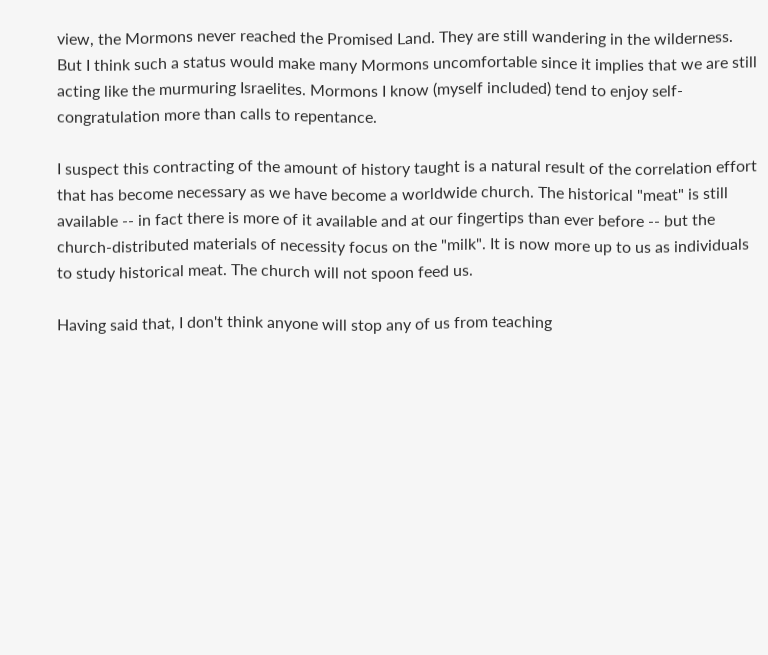view, the Mormons never reached the Promised Land. They are still wandering in the wilderness. But I think such a status would make many Mormons uncomfortable since it implies that we are still acting like the murmuring Israelites. Mormons I know (myself included) tend to enjoy self-congratulation more than calls to repentance.

I suspect this contracting of the amount of history taught is a natural result of the correlation effort that has become necessary as we have become a worldwide church. The historical "meat" is still available -- in fact there is more of it available and at our fingertips than ever before -- but the church-distributed materials of necessity focus on the "milk". It is now more up to us as individuals to study historical meat. The church will not spoon feed us.

Having said that, I don't think anyone will stop any of us from teaching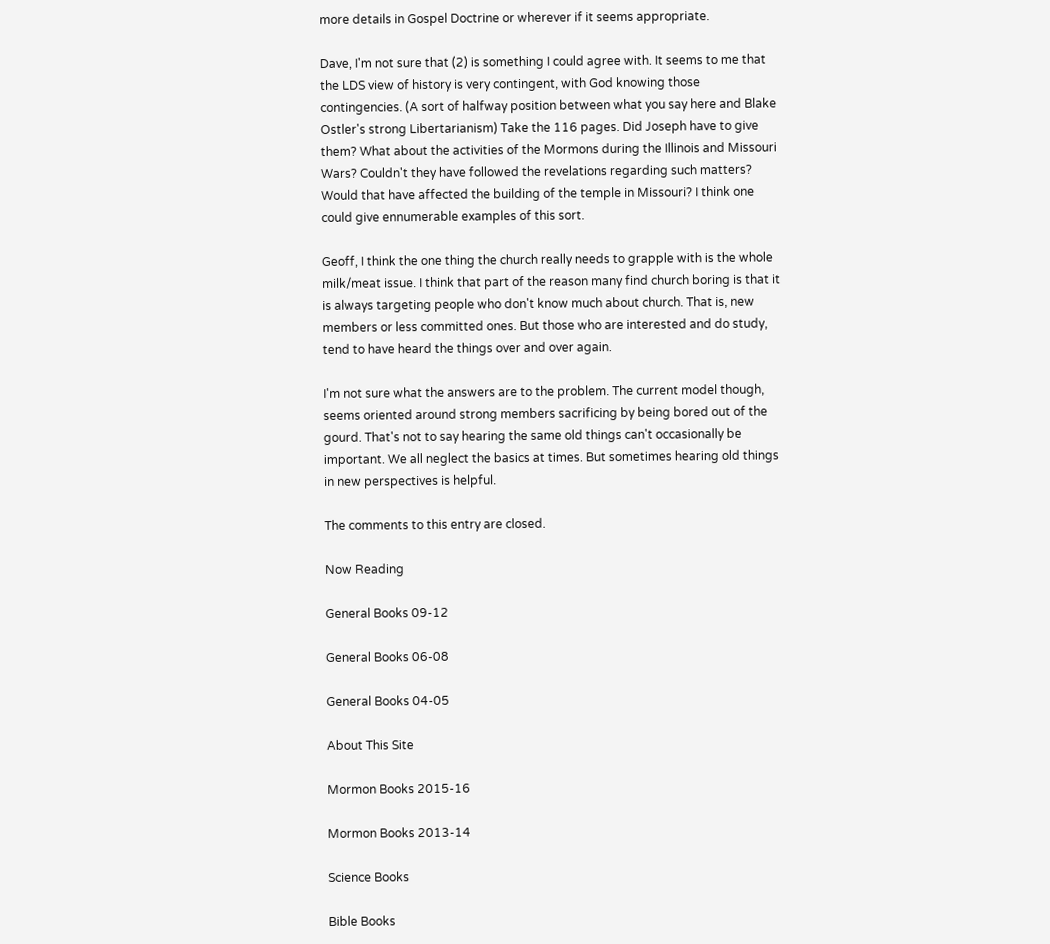more details in Gospel Doctrine or wherever if it seems appropriate.

Dave, I'm not sure that (2) is something I could agree with. It seems to me that the LDS view of history is very contingent, with God knowing those contingencies. (A sort of halfway position between what you say here and Blake Ostler's strong Libertarianism) Take the 116 pages. Did Joseph have to give them? What about the activities of the Mormons during the Illinois and Missouri Wars? Couldn't they have followed the revelations regarding such matters? Would that have affected the building of the temple in Missouri? I think one could give ennumerable examples of this sort.

Geoff, I think the one thing the church really needs to grapple with is the whole milk/meat issue. I think that part of the reason many find church boring is that it is always targeting people who don't know much about church. That is, new members or less committed ones. But those who are interested and do study, tend to have heard the things over and over again.

I'm not sure what the answers are to the problem. The current model though, seems oriented around strong members sacrificing by being bored out of the gourd. That's not to say hearing the same old things can't occasionally be important. We all neglect the basics at times. But sometimes hearing old things in new perspectives is helpful.

The comments to this entry are closed.

Now Reading

General Books 09-12

General Books 06-08

General Books 04-05

About This Site

Mormon Books 2015-16

Mormon Books 2013-14

Science Books

Bible Books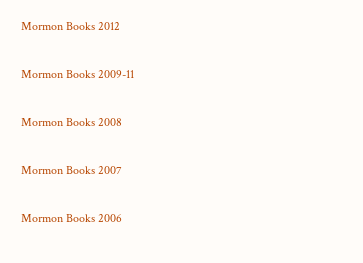Mormon Books 2012

Mormon Books 2009-11

Mormon Books 2008

Mormon Books 2007

Mormon Books 2006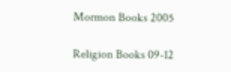Mormon Books 2005

Religion Books 09-12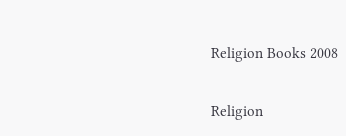Religion Books 2008

Religion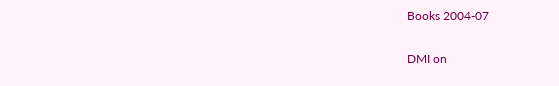Books 2004-07

DMI on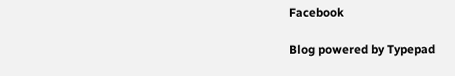Facebook

Blog powered by Typepad